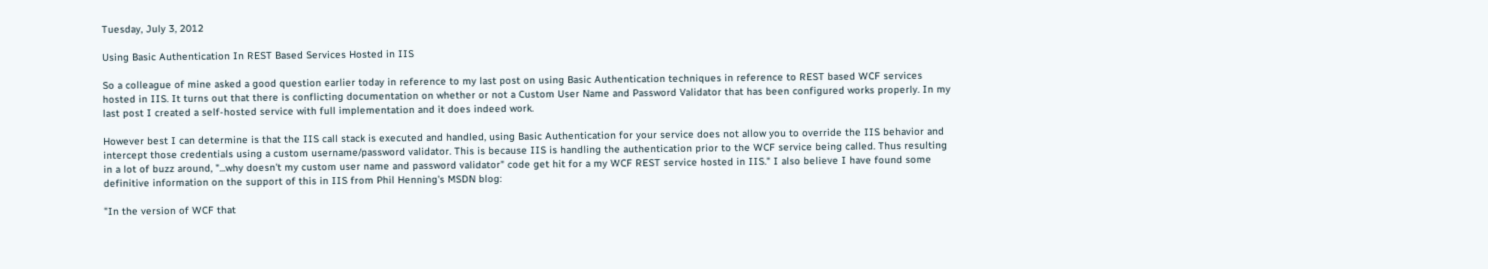Tuesday, July 3, 2012

Using Basic Authentication In REST Based Services Hosted in IIS

So a colleague of mine asked a good question earlier today in reference to my last post on using Basic Authentication techniques in reference to REST based WCF services hosted in IIS. It turns out that there is conflicting documentation on whether or not a Custom User Name and Password Validator that has been configured works properly. In my last post I created a self-hosted service with full implementation and it does indeed work.

However best I can determine is that the IIS call stack is executed and handled, using Basic Authentication for your service does not allow you to override the IIS behavior and intercept those credentials using a custom username/password validator. This is because IIS is handling the authentication prior to the WCF service being called. Thus resulting in a lot of buzz around, "...why doesn't my custom user name and password validator" code get hit for a my WCF REST service hosted in IIS." I also believe I have found some definitive information on the support of this in IIS from Phil Henning's MSDN blog:

"In the version of WCF that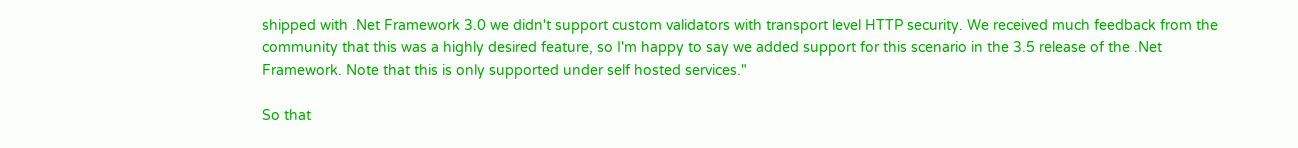shipped with .Net Framework 3.0 we didn't support custom validators with transport level HTTP security. We received much feedback from the community that this was a highly desired feature, so I'm happy to say we added support for this scenario in the 3.5 release of the .Net Framework. Note that this is only supported under self hosted services."

So that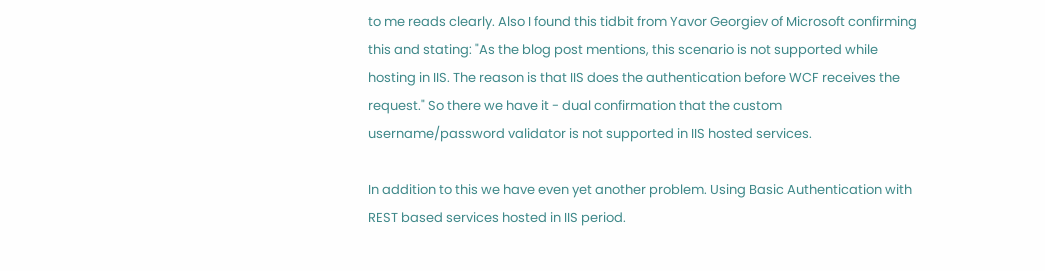to me reads clearly. Also I found this tidbit from Yavor Georgiev of Microsoft confirming this and stating: "As the blog post mentions, this scenario is not supported while hosting in IIS. The reason is that IIS does the authentication before WCF receives the request." So there we have it - dual confirmation that the custom username/password validator is not supported in IIS hosted services.

In addition to this we have even yet another problem. Using Basic Authentication with REST based services hosted in IIS period.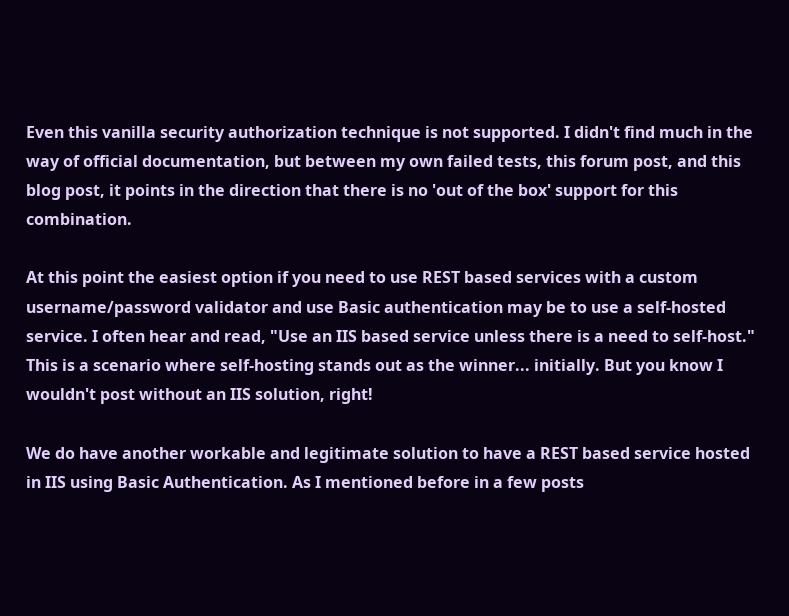Even this vanilla security authorization technique is not supported. I didn't find much in the way of official documentation, but between my own failed tests, this forum post, and this blog post, it points in the direction that there is no 'out of the box' support for this combination.

At this point the easiest option if you need to use REST based services with a custom username/password validator and use Basic authentication may be to use a self-hosted service. I often hear and read, "Use an IIS based service unless there is a need to self-host." This is a scenario where self-hosting stands out as the winner... initially. But you know I wouldn't post without an IIS solution, right!

We do have another workable and legitimate solution to have a REST based service hosted in IIS using Basic Authentication. As I mentioned before in a few posts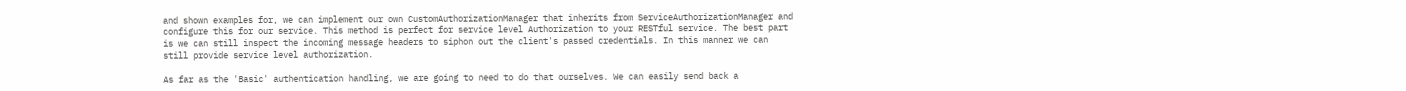and shown examples for, we can implement our own CustomAuthorizationManager that inherits from ServiceAuthorizationManager and configure this for our service. This method is perfect for service level Authorization to your RESTful service. The best part is we can still inspect the incoming message headers to siphon out the client's passed credentials. In this manner we can still provide service level authorization.

As far as the 'Basic' authentication handling, we are going to need to do that ourselves. We can easily send back a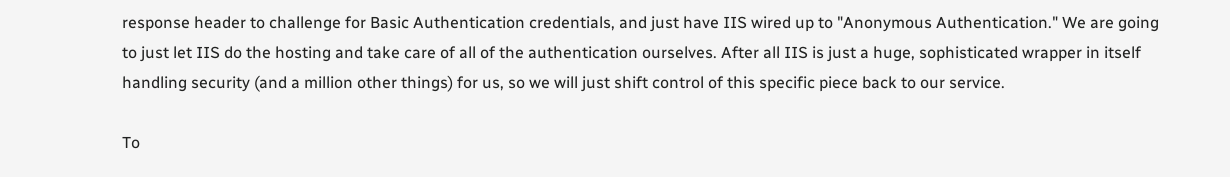response header to challenge for Basic Authentication credentials, and just have IIS wired up to "Anonymous Authentication." We are going to just let IIS do the hosting and take care of all of the authentication ourselves. After all IIS is just a huge, sophisticated wrapper in itself handling security (and a million other things) for us, so we will just shift control of this specific piece back to our service.

To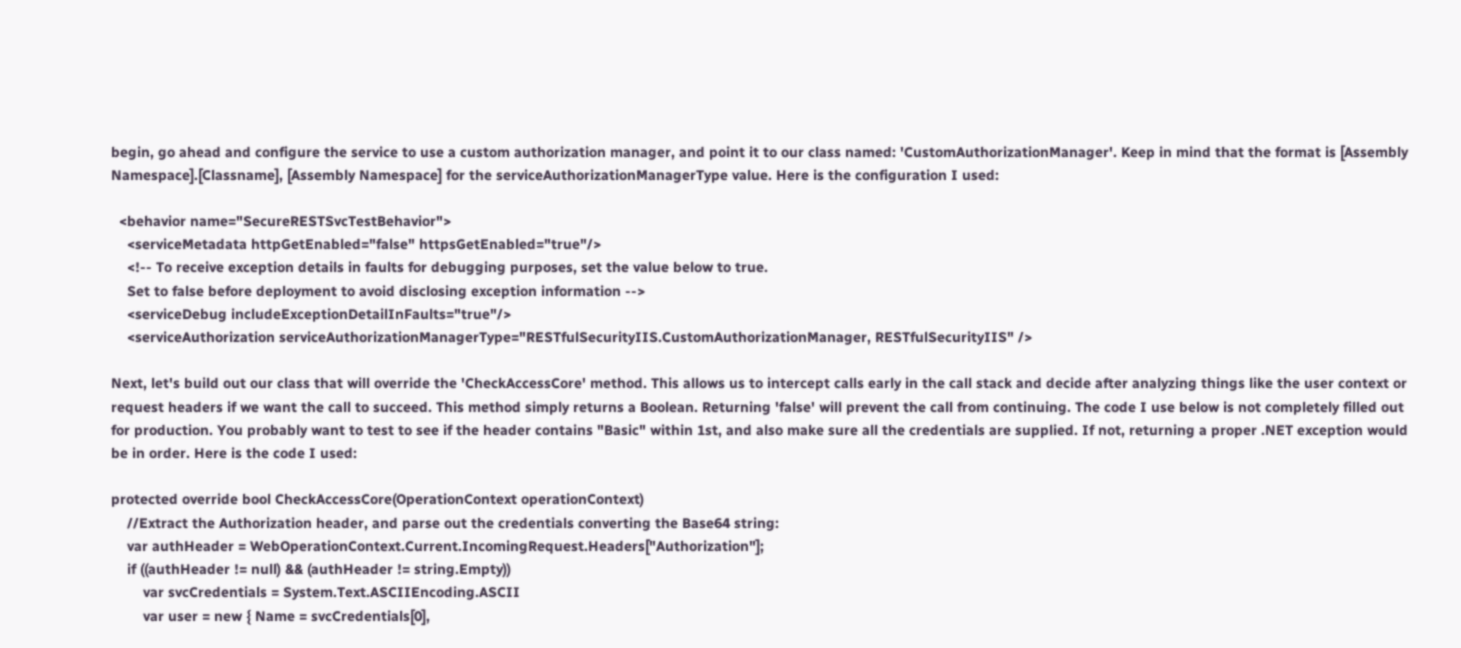begin, go ahead and configure the service to use a custom authorization manager, and point it to our class named: 'CustomAuthorizationManager'. Keep in mind that the format is [Assembly Namespace].[Classname], [Assembly Namespace] for the serviceAuthorizationManagerType value. Here is the configuration I used:

  <behavior name="SecureRESTSvcTestBehavior">
    <serviceMetadata httpGetEnabled="false" httpsGetEnabled="true"/>
    <!-- To receive exception details in faults for debugging purposes, set the value below to true.
    Set to false before deployment to avoid disclosing exception information -->
    <serviceDebug includeExceptionDetailInFaults="true"/>
    <serviceAuthorization serviceAuthorizationManagerType="RESTfulSecurityIIS.CustomAuthorizationManager, RESTfulSecurityIIS" />

Next, let's build out our class that will override the 'CheckAccessCore' method. This allows us to intercept calls early in the call stack and decide after analyzing things like the user context or request headers if we want the call to succeed. This method simply returns a Boolean. Returning 'false' will prevent the call from continuing. The code I use below is not completely filled out for production. You probably want to test to see if the header contains "Basic" within 1st, and also make sure all the credentials are supplied. If not, returning a proper .NET exception would be in order. Here is the code I used:

protected override bool CheckAccessCore(OperationContext operationContext)
    //Extract the Authorization header, and parse out the credentials converting the Base64 string:
    var authHeader = WebOperationContext.Current.IncomingRequest.Headers["Authorization"];
    if ((authHeader != null) && (authHeader != string.Empty))
        var svcCredentials = System.Text.ASCIIEncoding.ASCII
        var user = new { Name = svcCredentials[0],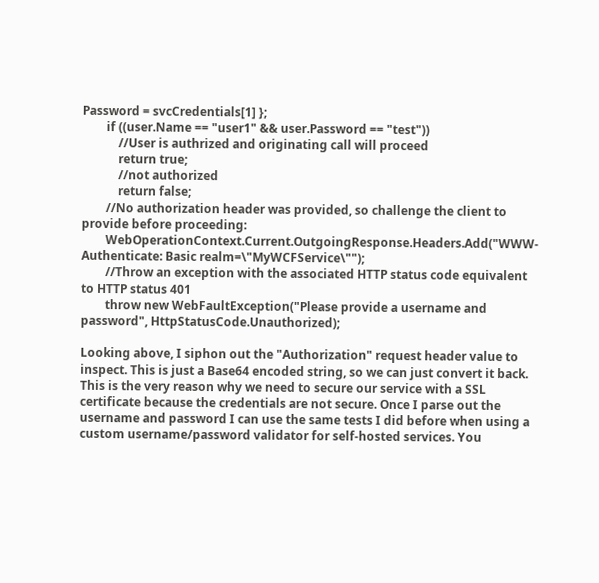Password = svcCredentials[1] };
        if ((user.Name == "user1" && user.Password == "test"))
            //User is authrized and originating call will proceed
            return true;
            //not authorized
            return false;
        //No authorization header was provided, so challenge the client to provide before proceeding:
        WebOperationContext.Current.OutgoingResponse.Headers.Add("WWW-Authenticate: Basic realm=\"MyWCFService\"");
        //Throw an exception with the associated HTTP status code equivalent to HTTP status 401
        throw new WebFaultException("Please provide a username and password", HttpStatusCode.Unauthorized);

Looking above, I siphon out the "Authorization" request header value to inspect. This is just a Base64 encoded string, so we can just convert it back. This is the very reason why we need to secure our service with a SSL certificate because the credentials are not secure. Once I parse out the username and password I can use the same tests I did before when using a custom username/password validator for self-hosted services. You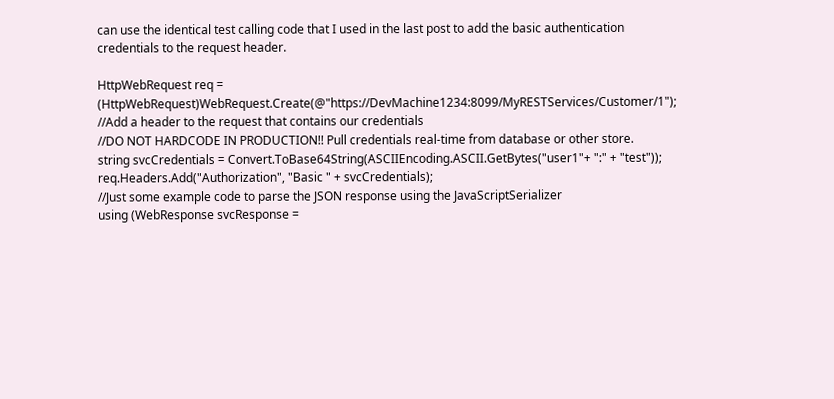can use the identical test calling code that I used in the last post to add the basic authentication credentials to the request header.

HttpWebRequest req = (HttpWebRequest)WebRequest.Create(@"https://DevMachine1234:8099/MyRESTServices/Customer/1");
//Add a header to the request that contains our credentials
//DO NOT HARDCODE IN PRODUCTION!! Pull credentials real-time from database or other store.
string svcCredentials = Convert.ToBase64String(ASCIIEncoding.ASCII.GetBytes("user1"+ ":" + "test"));
req.Headers.Add("Authorization", "Basic " + svcCredentials);
//Just some example code to parse the JSON response using the JavaScriptSerializer
using (WebResponse svcResponse =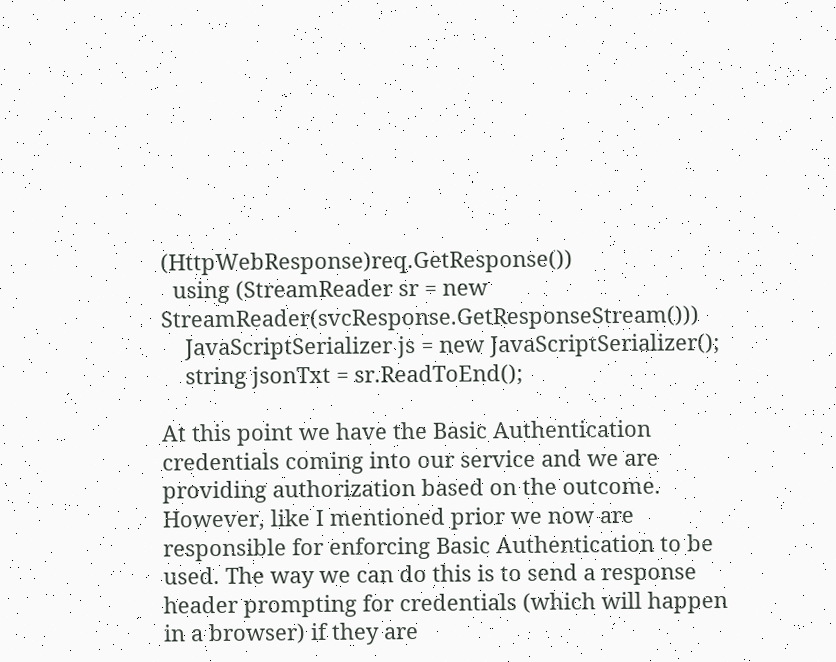(HttpWebResponse)req.GetResponse())
  using (StreamReader sr = new StreamReader(svcResponse.GetResponseStream()))
    JavaScriptSerializer js = new JavaScriptSerializer();
    string jsonTxt = sr.ReadToEnd();

At this point we have the Basic Authentication credentials coming into our service and we are providing authorization based on the outcome. However, like I mentioned prior we now are responsible for enforcing Basic Authentication to be used. The way we can do this is to send a response header prompting for credentials (which will happen in a browser) if they are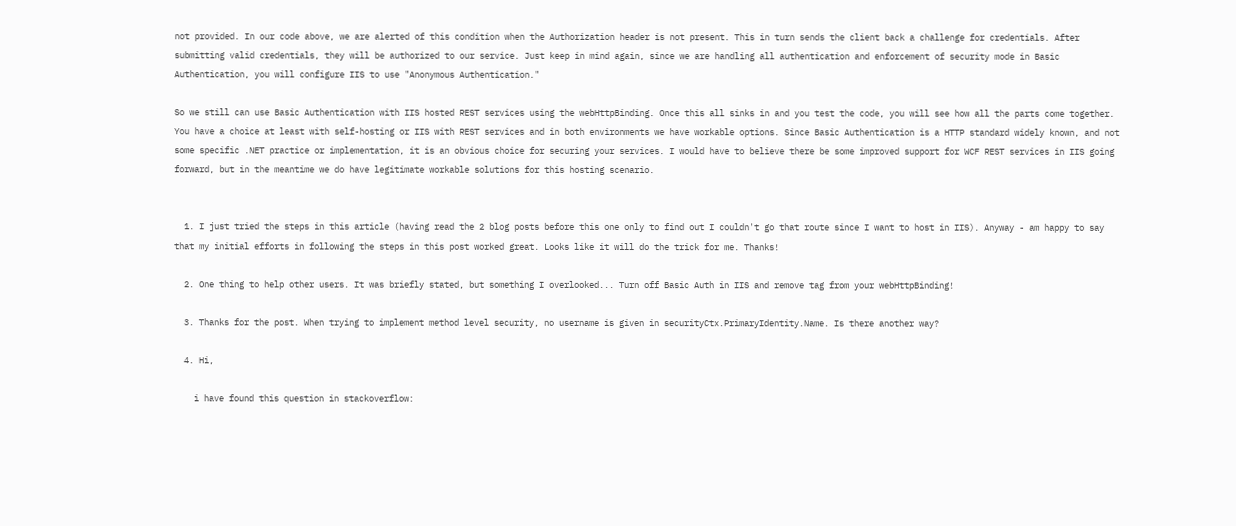not provided. In our code above, we are alerted of this condition when the Authorization header is not present. This in turn sends the client back a challenge for credentials. After submitting valid credentials, they will be authorized to our service. Just keep in mind again, since we are handling all authentication and enforcement of security mode in Basic Authentication, you will configure IIS to use "Anonymous Authentication."

So we still can use Basic Authentication with IIS hosted REST services using the webHttpBinding. Once this all sinks in and you test the code, you will see how all the parts come together. You have a choice at least with self-hosting or IIS with REST services and in both environments we have workable options. Since Basic Authentication is a HTTP standard widely known, and not some specific .NET practice or implementation, it is an obvious choice for securing your services. I would have to believe there be some improved support for WCF REST services in IIS going forward, but in the meantime we do have legitimate workable solutions for this hosting scenario.


  1. I just tried the steps in this article (having read the 2 blog posts before this one only to find out I couldn't go that route since I want to host in IIS). Anyway - am happy to say that my initial efforts in following the steps in this post worked great. Looks like it will do the trick for me. Thanks!

  2. One thing to help other users. It was briefly stated, but something I overlooked... Turn off Basic Auth in IIS and remove tag from your webHttpBinding!

  3. Thanks for the post. When trying to implement method level security, no username is given in securityCtx.PrimaryIdentity.Name. Is there another way?

  4. Hi,

    i have found this question in stackoverflow: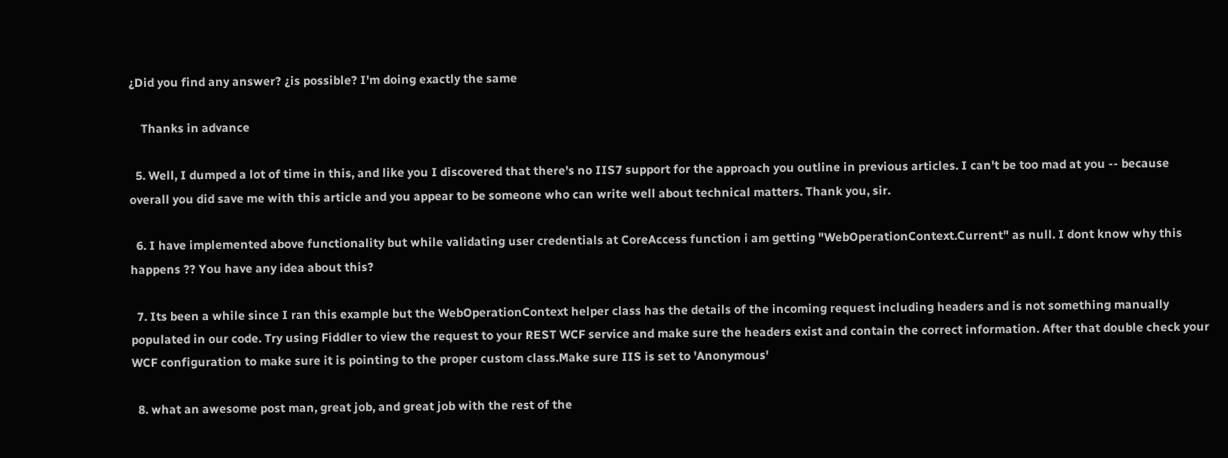¿Did you find any answer? ¿is possible? I'm doing exactly the same

    Thanks in advance

  5. Well, I dumped a lot of time in this, and like you I discovered that there's no IIS7 support for the approach you outline in previous articles. I can't be too mad at you -- because overall you did save me with this article and you appear to be someone who can write well about technical matters. Thank you, sir.

  6. I have implemented above functionality but while validating user credentials at CoreAccess function i am getting "WebOperationContext.Current" as null. I dont know why this happens ?? You have any idea about this?

  7. Its been a while since I ran this example but the WebOperationContext helper class has the details of the incoming request including headers and is not something manually populated in our code. Try using Fiddler to view the request to your REST WCF service and make sure the headers exist and contain the correct information. After that double check your WCF configuration to make sure it is pointing to the proper custom class.Make sure IIS is set to 'Anonymous'

  8. what an awesome post man, great job, and great job with the rest of the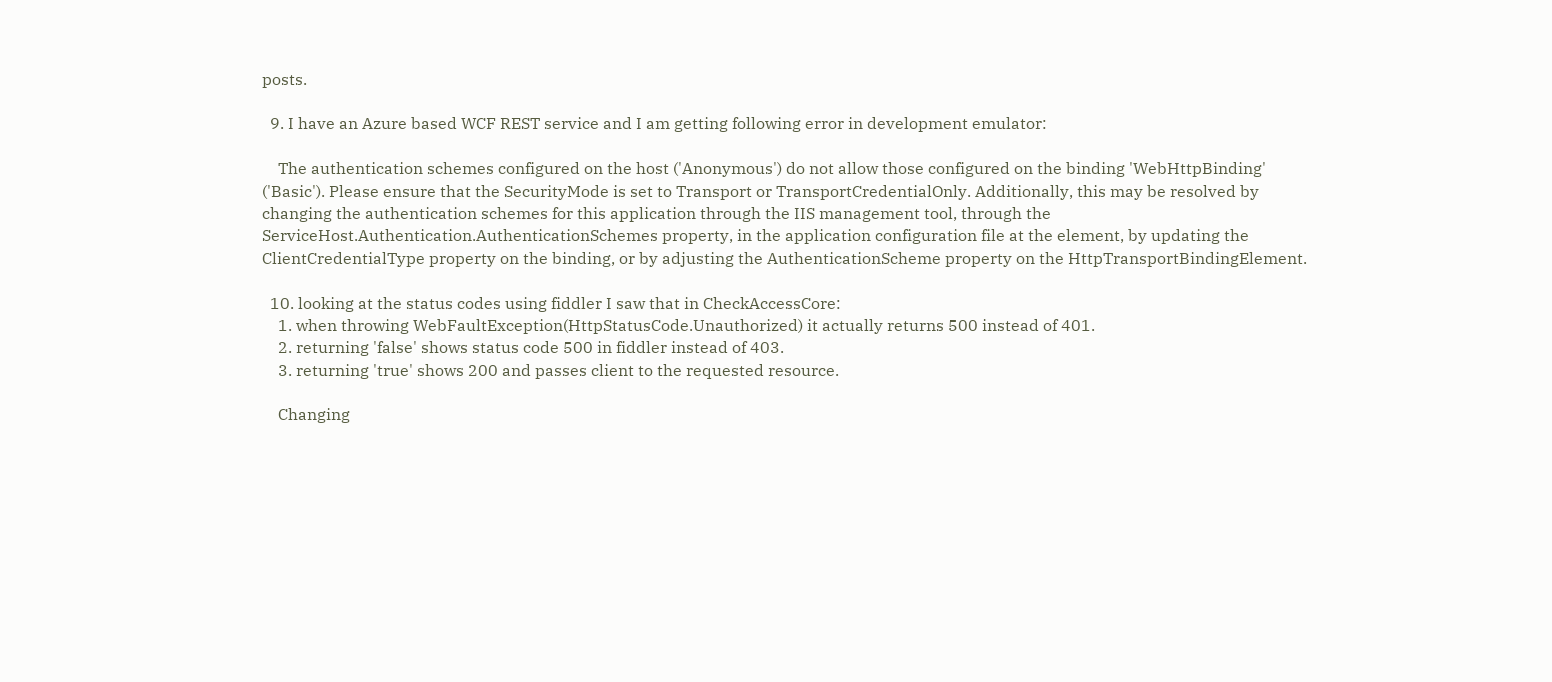posts.

  9. I have an Azure based WCF REST service and I am getting following error in development emulator:

    The authentication schemes configured on the host ('Anonymous') do not allow those configured on the binding 'WebHttpBinding' ('Basic'). Please ensure that the SecurityMode is set to Transport or TransportCredentialOnly. Additionally, this may be resolved by changing the authentication schemes for this application through the IIS management tool, through the ServiceHost.Authentication.AuthenticationSchemes property, in the application configuration file at the element, by updating the ClientCredentialType property on the binding, or by adjusting the AuthenticationScheme property on the HttpTransportBindingElement.

  10. looking at the status codes using fiddler I saw that in CheckAccessCore:
    1. when throwing WebFaultException(HttpStatusCode.Unauthorized) it actually returns 500 instead of 401.
    2. returning 'false' shows status code 500 in fiddler instead of 403.
    3. returning 'true' shows 200 and passes client to the requested resource.

    Changing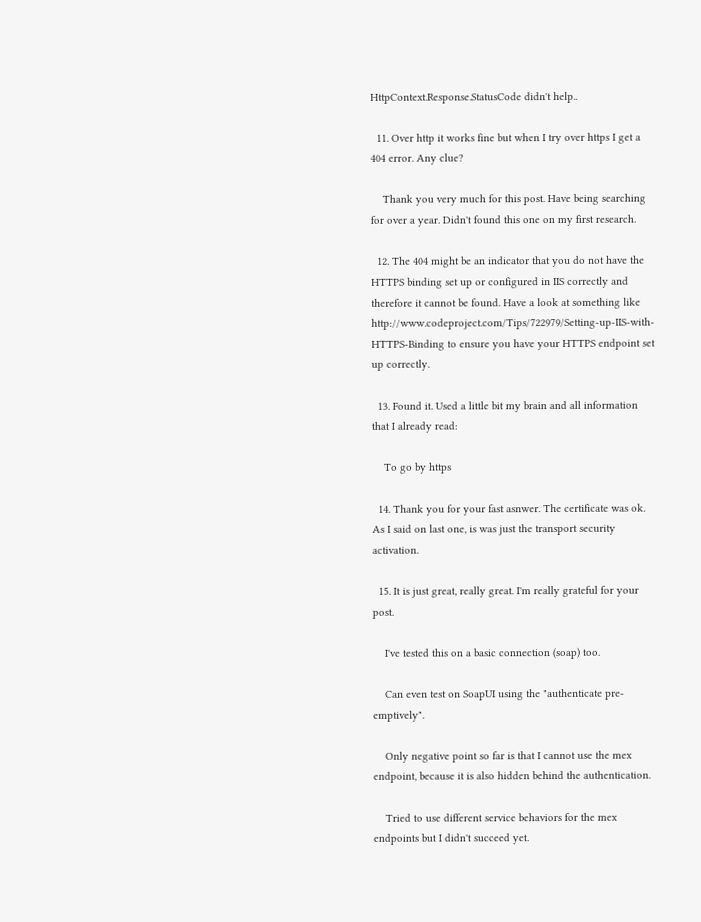HttpContext.Response.StatusCode didn't help..

  11. Over http it works fine but when I try over https I get a 404 error. Any clue?

    Thank you very much for this post. Have being searching for over a year. Didn't found this one on my first research.

  12. The 404 might be an indicator that you do not have the HTTPS binding set up or configured in IIS correctly and therefore it cannot be found. Have a look at something like http://www.codeproject.com/Tips/722979/Setting-up-IIS-with-HTTPS-Binding to ensure you have your HTTPS endpoint set up correctly.

  13. Found it. Used a little bit my brain and all information that I already read:

    To go by https

  14. Thank you for your fast asnwer. The certificate was ok. As I said on last one, is was just the transport security activation.

  15. It is just great, really great. I'm really grateful for your post.

    I've tested this on a basic connection (soap) too.

    Can even test on SoapUI using the "authenticate pre-emptively".

    Only negative point so far is that I cannot use the mex endpoint, because it is also hidden behind the authentication.

    Tried to use different service behaviors for the mex endpoints but I didn't succeed yet.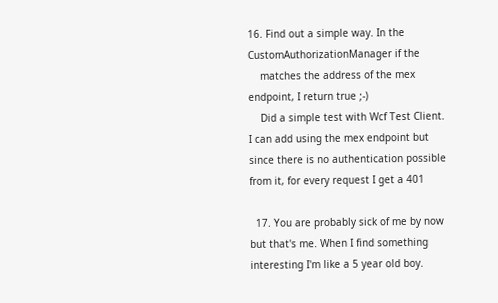16. Find out a simple way. In the CustomAuthorizationManager if the
    matches the address of the mex endpoint, I return true ;-)
    Did a simple test with Wcf Test Client. I can add using the mex endpoint but since there is no authentication possible from it, for every request I get a 401

  17. You are probably sick of me by now but that's me. When I find something interesting I'm like a 5 year old boy.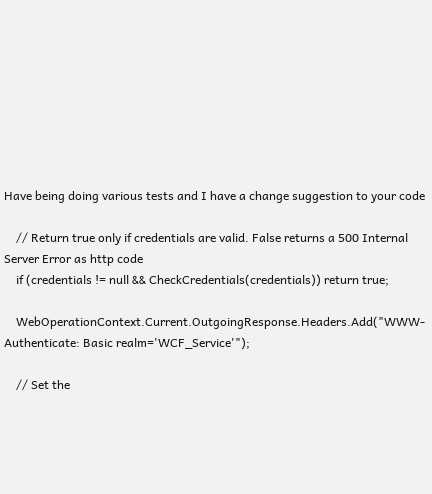Have being doing various tests and I have a change suggestion to your code

    // Return true only if credentials are valid. False returns a 500 Internal Server Error as http code
    if (credentials != null && CheckCredentials(credentials)) return true;

    WebOperationContext.Current.OutgoingResponse.Headers.Add("WWW-Authenticate: Basic realm='WCF_Service'");

    // Set the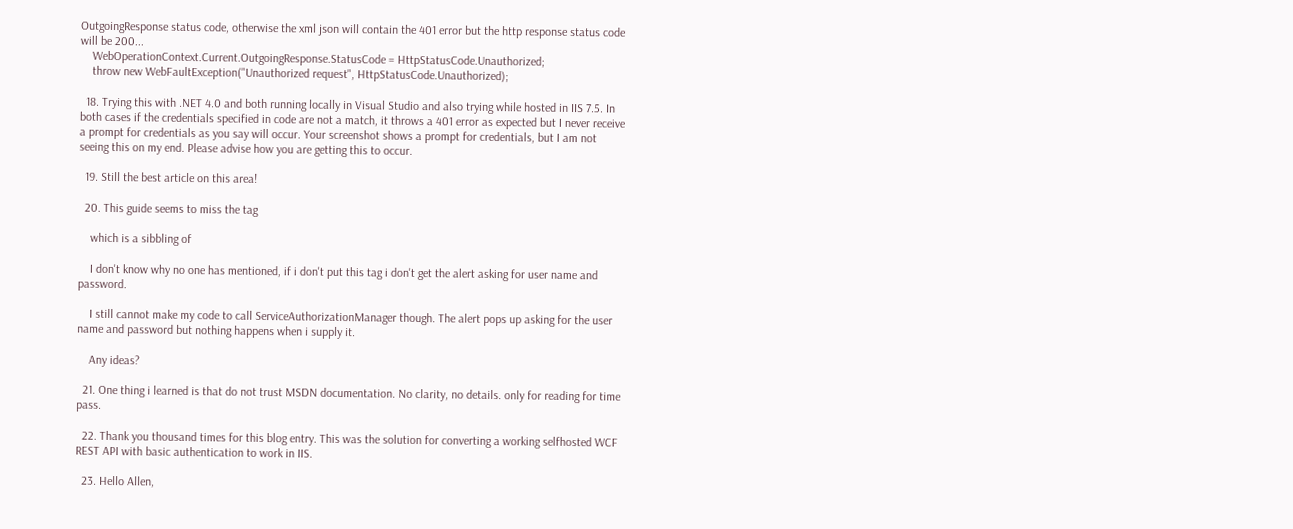OutgoingResponse status code, otherwise the xml json will contain the 401 error but the http response status code will be 200...
    WebOperationContext.Current.OutgoingResponse.StatusCode = HttpStatusCode.Unauthorized;
    throw new WebFaultException("Unauthorized request", HttpStatusCode.Unauthorized);

  18. Trying this with .NET 4.0 and both running locally in Visual Studio and also trying while hosted in IIS 7.5. In both cases if the credentials specified in code are not a match, it throws a 401 error as expected but I never receive a prompt for credentials as you say will occur. Your screenshot shows a prompt for credentials, but I am not seeing this on my end. Please advise how you are getting this to occur.

  19. Still the best article on this area!

  20. This guide seems to miss the tag

    which is a sibbling of

    I don't know why no one has mentioned, if i don't put this tag i don't get the alert asking for user name and password.

    I still cannot make my code to call ServiceAuthorizationManager though. The alert pops up asking for the user name and password but nothing happens when i supply it.

    Any ideas?

  21. One thing i learned is that do not trust MSDN documentation. No clarity, no details. only for reading for time pass.

  22. Thank you thousand times for this blog entry. This was the solution for converting a working selfhosted WCF REST API with basic authentication to work in IIS.

  23. Hello Allen,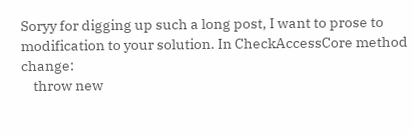Soryy for digging up such a long post, I want to prose to modification to your solution. In CheckAccessCore method change:
    throw new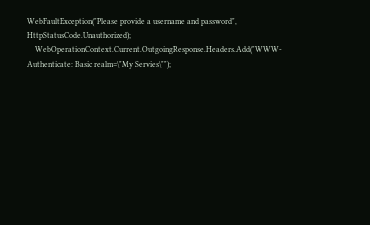WebFaultException("Please provide a username and password", HttpStatusCode.Unauthorized);
    WebOperationContext.Current.OutgoingResponse.Headers.Add("WWW-Authenticate: Basic realm=\"My Servies\"");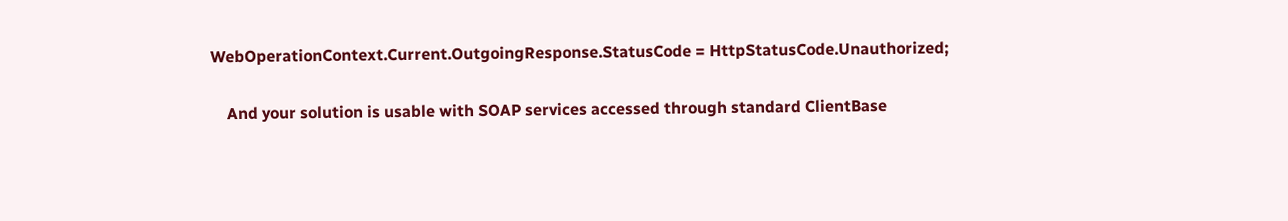WebOperationContext.Current.OutgoingResponse.StatusCode = HttpStatusCode.Unauthorized;

    And your solution is usable with SOAP services accessed through standard ClientBase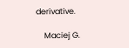derivative.

    Maciej G.